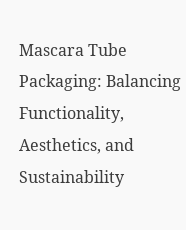Mascara Tube Packaging: Balancing Functionality, Aesthetics, and Sustainability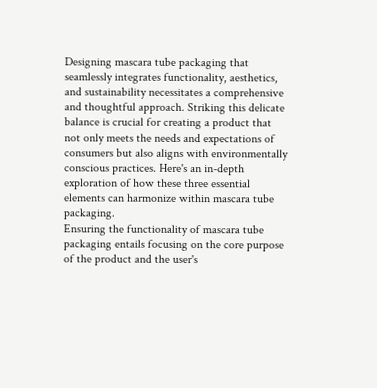Designing mascara tube packaging that seamlessly integrates functionality, aesthetics, and sustainability necessitates a comprehensive and thoughtful approach. Striking this delicate balance is crucial for creating a product that not only meets the needs and expectations of consumers but also aligns with environmentally conscious practices. Here's an in-depth exploration of how these three essential elements can harmonize within mascara tube packaging.
Ensuring the functionality of mascara tube packaging entails focusing on the core purpose of the product and the user's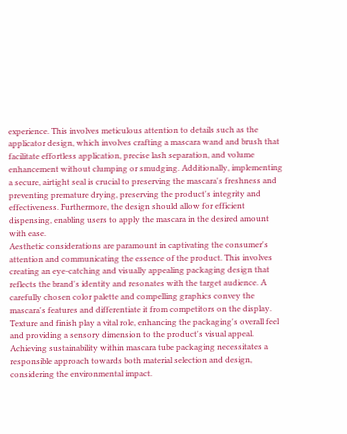experience. This involves meticulous attention to details such as the applicator design, which involves crafting a mascara wand and brush that facilitate effortless application, precise lash separation, and volume enhancement without clumping or smudging. Additionally, implementing a secure, airtight seal is crucial to preserving the mascara's freshness and preventing premature drying, preserving the product's integrity and effectiveness. Furthermore, the design should allow for efficient dispensing, enabling users to apply the mascara in the desired amount with ease.
Aesthetic considerations are paramount in captivating the consumer's attention and communicating the essence of the product. This involves creating an eye-catching and visually appealing packaging design that reflects the brand's identity and resonates with the target audience. A carefully chosen color palette and compelling graphics convey the mascara's features and differentiate it from competitors on the display. Texture and finish play a vital role, enhancing the packaging's overall feel and providing a sensory dimension to the product's visual appeal.
Achieving sustainability within mascara tube packaging necessitates a responsible approach towards both material selection and design, considering the environmental impact.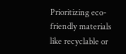Prioritizing eco-friendly materials like recyclable or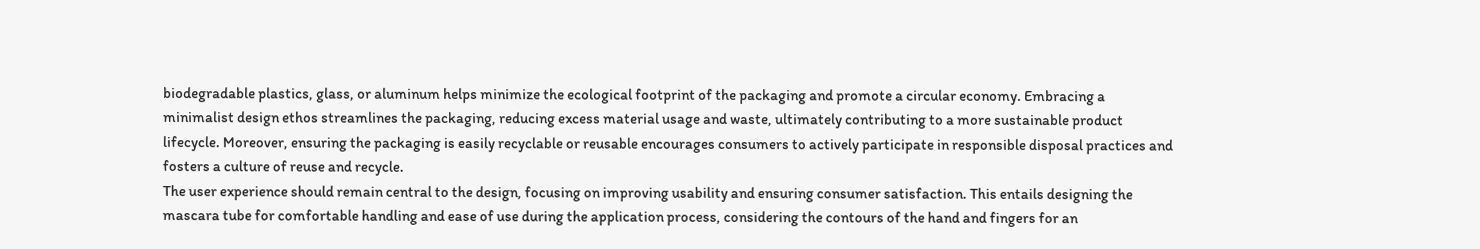biodegradable plastics, glass, or aluminum helps minimize the ecological footprint of the packaging and promote a circular economy. Embracing a minimalist design ethos streamlines the packaging, reducing excess material usage and waste, ultimately contributing to a more sustainable product lifecycle. Moreover, ensuring the packaging is easily recyclable or reusable encourages consumers to actively participate in responsible disposal practices and fosters a culture of reuse and recycle.
The user experience should remain central to the design, focusing on improving usability and ensuring consumer satisfaction. This entails designing the mascara tube for comfortable handling and ease of use during the application process, considering the contours of the hand and fingers for an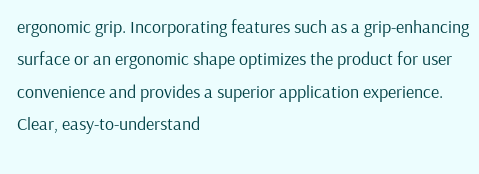ergonomic grip. Incorporating features such as a grip-enhancing surface or an ergonomic shape optimizes the product for user convenience and provides a superior application experience. Clear, easy-to-understand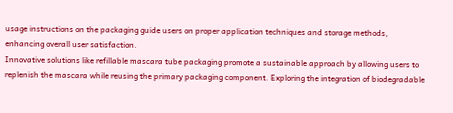usage instructions on the packaging guide users on proper application techniques and storage methods, enhancing overall user satisfaction.
Innovative solutions like refillable mascara tube packaging promote a sustainable approach by allowing users to replenish the mascara while reusing the primary packaging component. Exploring the integration of biodegradable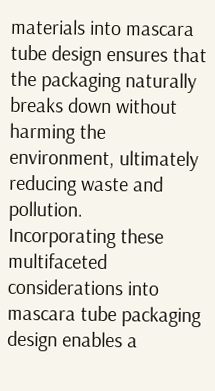materials into mascara tube design ensures that the packaging naturally breaks down without harming the environment, ultimately reducing waste and pollution.
Incorporating these multifaceted considerations into mascara tube packaging design enables a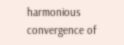harmonious convergence of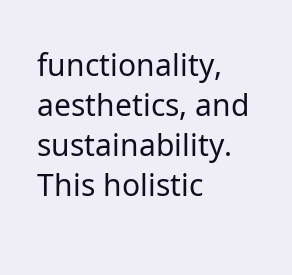functionality, aesthetics, and sustainability. This holistic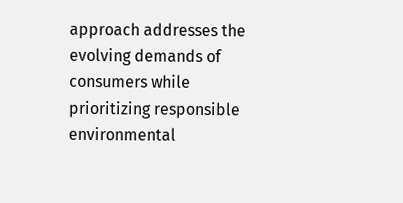approach addresses the evolving demands of consumers while prioritizing responsible environmental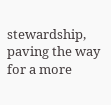stewardship, paving the way for a more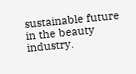sustainable future in the beauty industry.